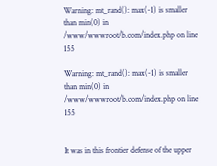Warning: mt_rand(): max(-1) is smaller than min(0) in /www/wwwroot/b.com/index.php on line 155

Warning: mt_rand(): max(-1) is smaller than min(0) in /www/wwwroot/b.com/index.php on line 155


It was in this frontier defense of the upper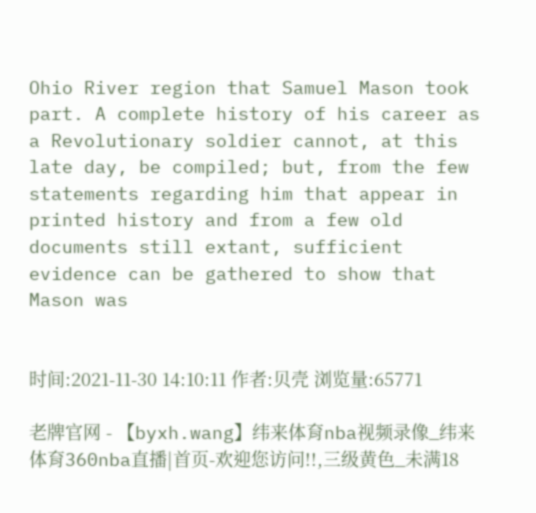Ohio River region that Samuel Mason took part. A complete history of his career as a Revolutionary soldier cannot, at this late day, be compiled; but, from the few statements regarding him that appear in printed history and from a few old documents still extant, sufficient evidence can be gathered to show that Mason was


时间:2021-11-30 14:10:11 作者:贝壳 浏览量:65771

老牌官网 - 【byxh.wang】纬来体育nba视频录像_纬来体育360nba直播|首页-欢迎您访问!!,三级黄色_未满18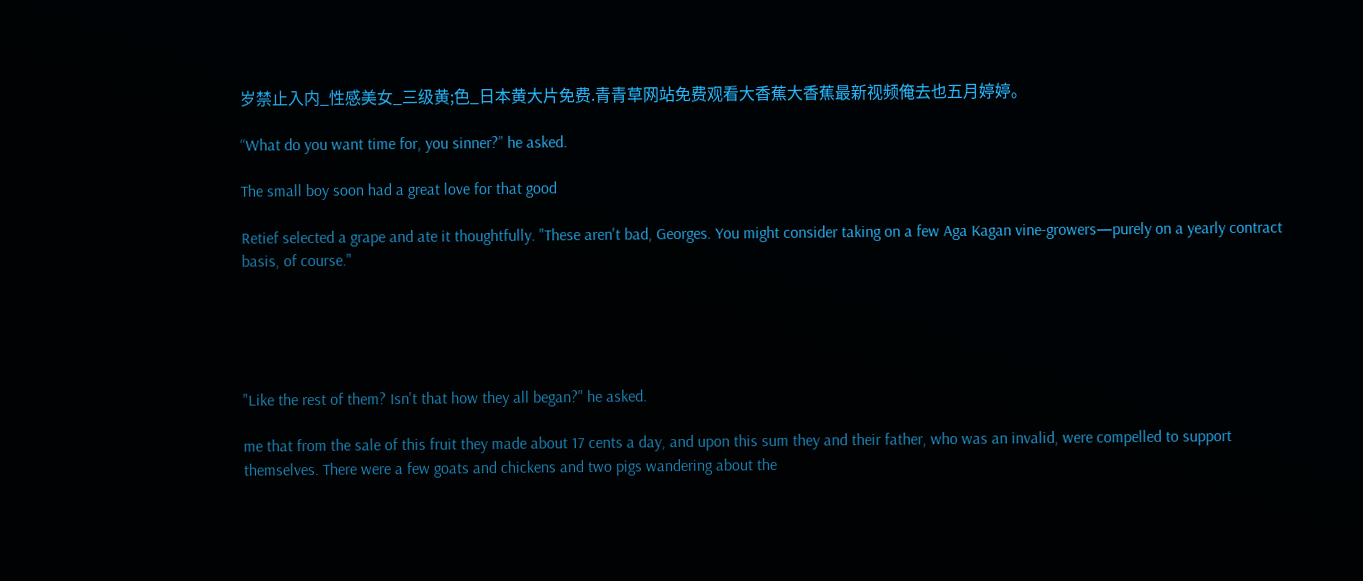岁禁止入内_性感美女_三级黄;色_日本黄大片免费.青青草网站免费观看大香蕉大香蕉最新视频俺去也五月婷婷。

“What do you want time for, you sinner?” he asked.

The small boy soon had a great love for that good

Retief selected a grape and ate it thoughtfully. "These aren't bad, Georges. You might consider taking on a few Aga Kagan vine-growers—purely on a yearly contract basis, of course."





"Like the rest of them? Isn't that how they all began?" he asked.

me that from the sale of this fruit they made about 17 cents a day, and upon this sum they and their father, who was an invalid, were compelled to support themselves. There were a few goats and chickens and two pigs wandering about the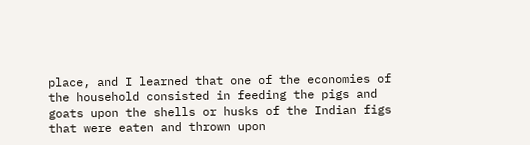place, and I learned that one of the economies of the household consisted in feeding the pigs and goats upon the shells or husks of the Indian figs that were eaten and thrown upon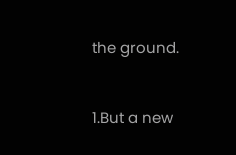the ground.


1.But a new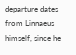departure dates from Linnaeus himself, since he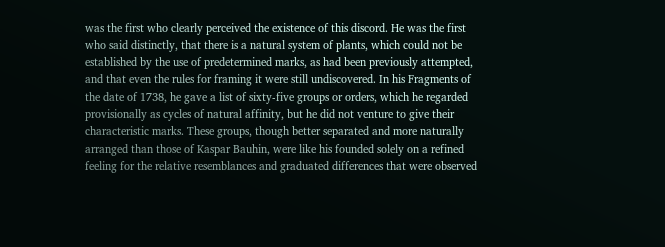was the first who clearly perceived the existence of this discord. He was the first who said distinctly, that there is a natural system of plants, which could not be established by the use of predetermined marks, as had been previously attempted, and that even the rules for framing it were still undiscovered. In his Fragments of the date of 1738, he gave a list of sixty-five groups or orders, which he regarded provisionally as cycles of natural affinity, but he did not venture to give their characteristic marks. These groups, though better separated and more naturally arranged than those of Kaspar Bauhin, were like his founded solely on a refined feeling for the relative resemblances and graduated differences that were observed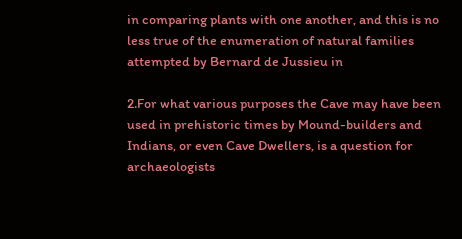in comparing plants with one another, and this is no less true of the enumeration of natural families attempted by Bernard de Jussieu in

2.For what various purposes the Cave may have been used in prehistoric times by Mound-builders and Indians, or even Cave Dwellers, is a question for archaeologists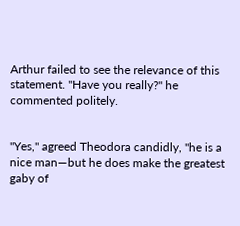Arthur failed to see the relevance of this statement. "Have you really?" he commented politely.


"Yes," agreed Theodora candidly, "he is a nice man—but he does make the greatest gaby of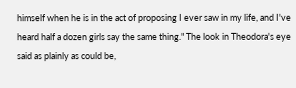himself when he is in the act of proposing I ever saw in my life, and I've heard half a dozen girls say the same thing." The look in Theodora's eye said as plainly as could be,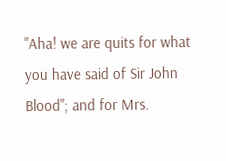"Aha! we are quits for what you have said of Sir John Blood"; and for Mrs.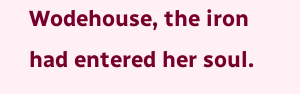Wodehouse, the iron had entered her soul.